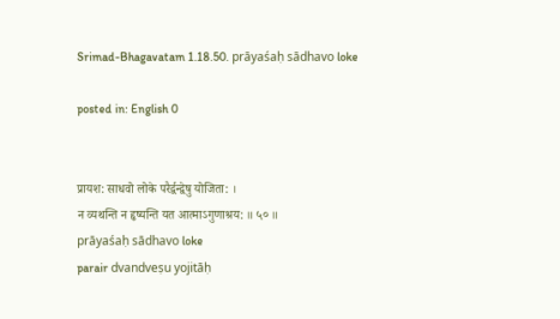Srimad-Bhagavatam 1.18.50. prāyaśaḥ sādhavo loke

posted in: English 0


प्रायश: साधवो लोके परैर्द्वन्द्वेषु योजिता: ।
न व्यथन्ति न हृष्यन्ति यत आत्माऽगुणाश्रय: ॥ ५० ॥
prāyaśaḥ sādhavo loke
parair dvandveṣu yojitāḥ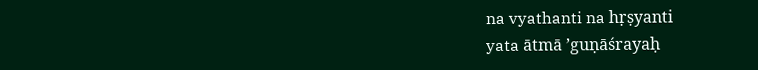na vyathanti na hṛṣyanti
yata ātmā ’guṇāśrayaḥ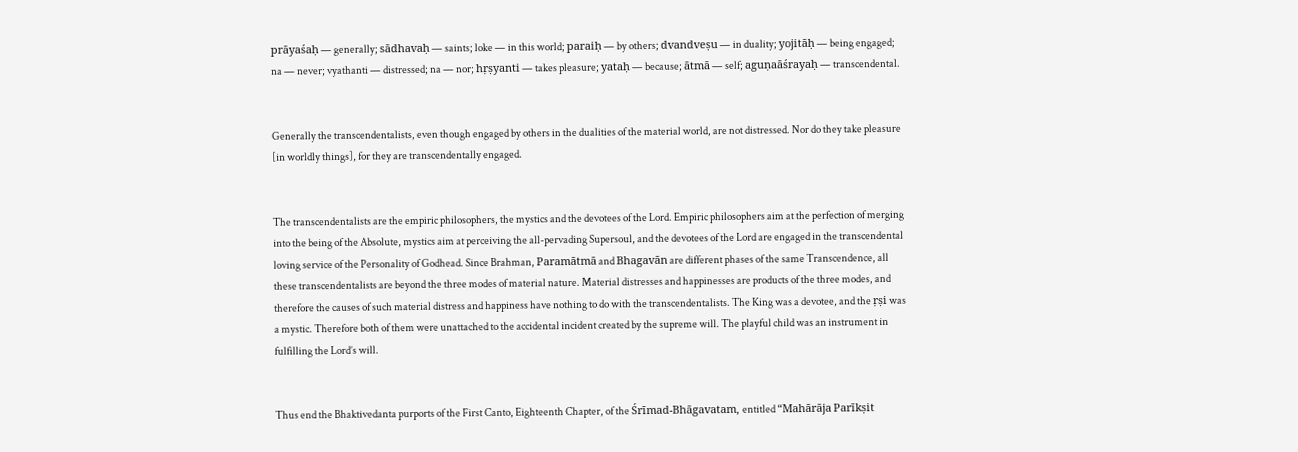prāyaśaḥ — generally; sādhavaḥ — saints; loke — in this world; paraiḥ — by others; dvandveṣu — in duality; yojitāḥ — being engaged; na — never; vyathanti — distressed; na — nor; hṛṣyanti — takes pleasure; yataḥ — because; ātmā — self; aguṇaāśrayaḥ — transcendental.


Generally the transcendentalists, even though engaged by others in the dualities of the material world, are not distressed. Nor do they take pleasure [in worldly things], for they are transcendentally engaged.


The transcendentalists are the empiric philosophers, the mystics and the devotees of the Lord. Empiric philosophers aim at the perfection of merging into the being of the Absolute, mystics aim at perceiving the all-pervading Supersoul, and the devotees of the Lord are engaged in the transcendental loving service of the Personality of Godhead. Since Brahman, Paramātmā and Bhagavān are different phases of the same Transcendence, all these transcendentalists are beyond the three modes of material nature. Material distresses and happinesses are products of the three modes, and therefore the causes of such material distress and happiness have nothing to do with the transcendentalists. The King was a devotee, and the ṛṣi was a mystic. Therefore both of them were unattached to the accidental incident created by the supreme will. The playful child was an instrument in fulfilling the Lord’s will.


Thus end the Bhaktivedanta purports of the First Canto, Eighteenth Chapter, of the Śrīmad-Bhāgavatam, entitled “Mahārāja Parīkṣit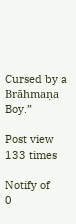Cursed by a Brāhmaṇa Boy.”

Post view 133 times

Notify of
0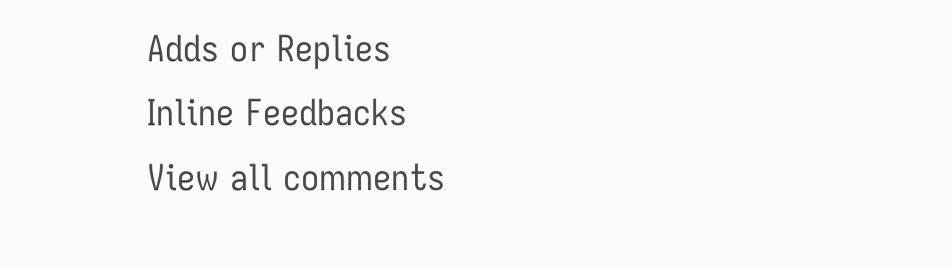Adds or Replies
Inline Feedbacks
View all comments